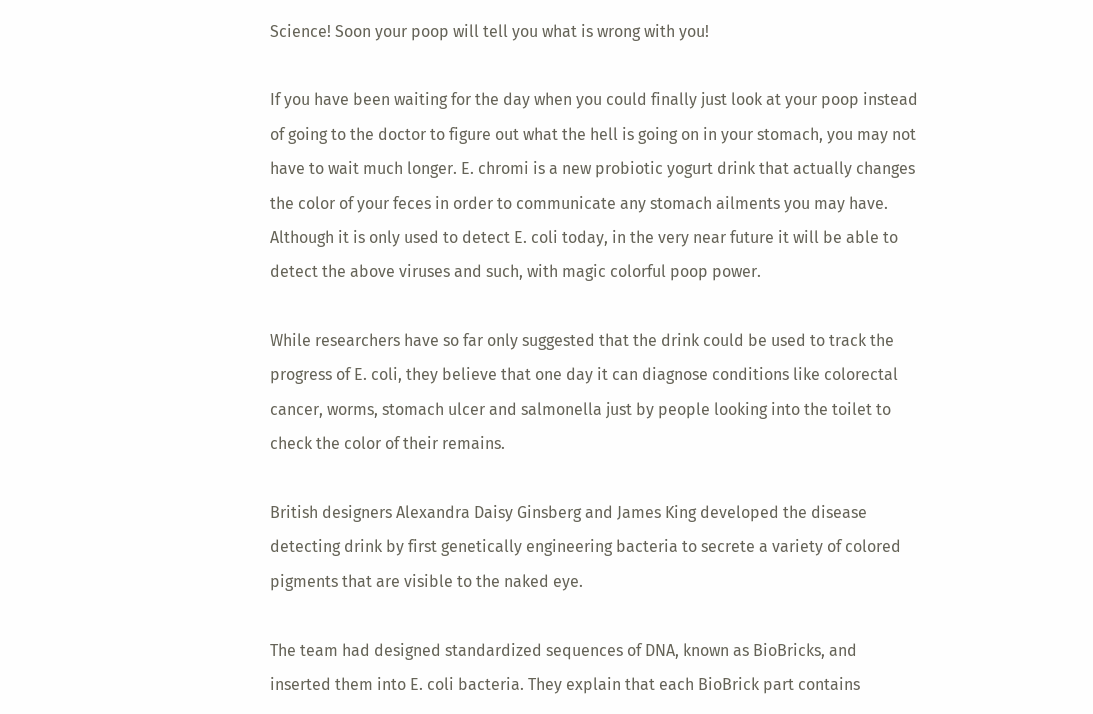Science! Soon your poop will tell you what is wrong with you!

If you have been waiting for the day when you could finally just look at your poop instead of going to the doctor to figure out what the hell is going on in your stomach, you may not have to wait much longer. E. chromi is a new probiotic yogurt drink that actually changes the color of your feces in order to communicate any stomach ailments you may have. Although it is only used to detect E. coli today, in the very near future it will be able to detect the above viruses and such, with magic colorful poop power.

While researchers have so far only suggested that the drink could be used to track the progress of E. coli, they believe that one day it can diagnose conditions like colorectal cancer, worms, stomach ulcer and salmonella just by people looking into the toilet to check the color of their remains.

British designers Alexandra Daisy Ginsberg and James King developed the disease detecting drink by first genetically engineering bacteria to secrete a variety of colored pigments that are visible to the naked eye.

The team had designed standardized sequences of DNA, known as BioBricks, and inserted them into E. coli bacteria. They explain that each BioBrick part contains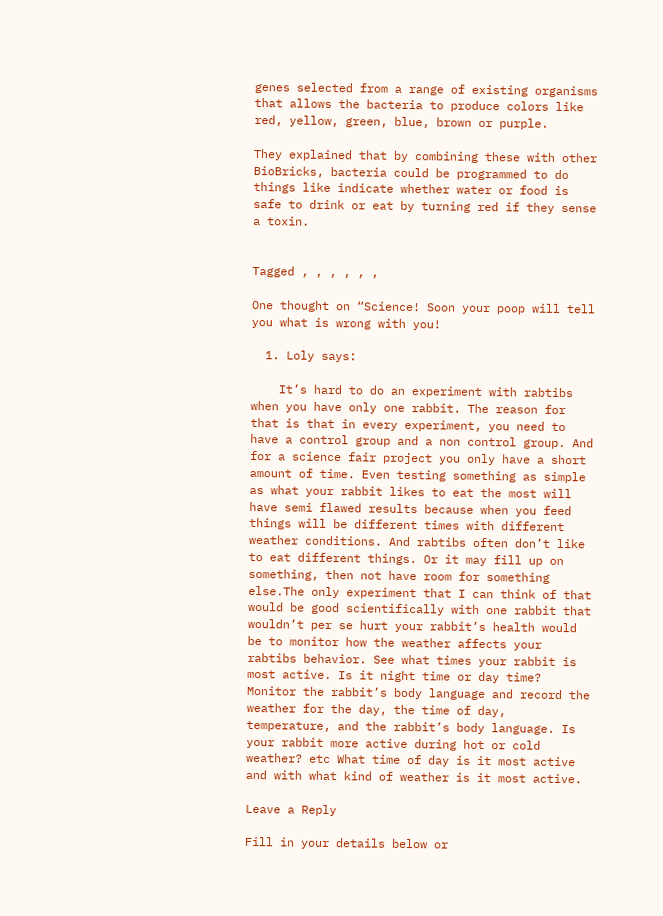genes selected from a range of existing organisms that allows the bacteria to produce colors like red, yellow, green, blue, brown or purple.

They explained that by combining these with other BioBricks, bacteria could be programmed to do things like indicate whether water or food is safe to drink or eat by turning red if they sense a toxin.


Tagged , , , , , ,

One thought on “Science! Soon your poop will tell you what is wrong with you!

  1. Loly says:

    It’s hard to do an experiment with rabtibs when you have only one rabbit. The reason for that is that in every experiment, you need to have a control group and a non control group. And for a science fair project you only have a short amount of time. Even testing something as simple as what your rabbit likes to eat the most will have semi flawed results because when you feed things will be different times with different weather conditions. And rabtibs often don’t like to eat different things. Or it may fill up on something, then not have room for something else.The only experiment that I can think of that would be good scientifically with one rabbit that wouldn’t per se hurt your rabbit’s health would be to monitor how the weather affects your rabtibs behavior. See what times your rabbit is most active. Is it night time or day time? Monitor the rabbit’s body language and record the weather for the day, the time of day, temperature, and the rabbit’s body language. Is your rabbit more active during hot or cold weather? etc What time of day is it most active and with what kind of weather is it most active.

Leave a Reply

Fill in your details below or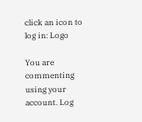click an icon to log in: Logo

You are commenting using your account. Log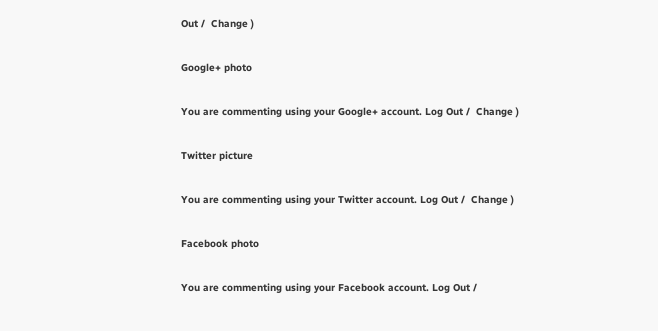Out /  Change )

Google+ photo

You are commenting using your Google+ account. Log Out /  Change )

Twitter picture

You are commenting using your Twitter account. Log Out /  Change )

Facebook photo

You are commenting using your Facebook account. Log Out /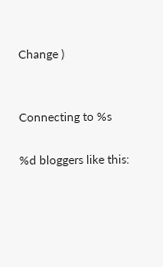Change )


Connecting to %s

%d bloggers like this: